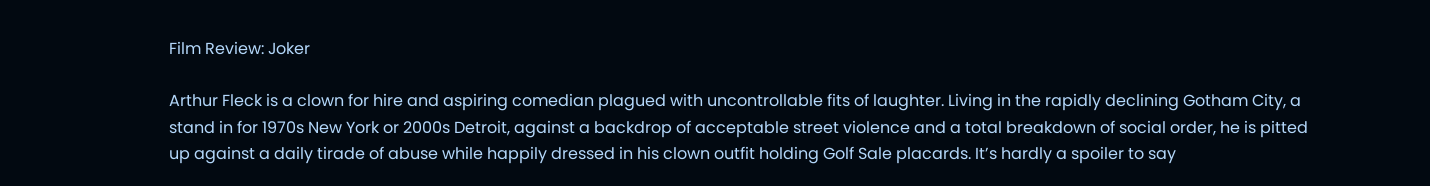Film Review: Joker

Arthur Fleck is a clown for hire and aspiring comedian plagued with uncontrollable fits of laughter. Living in the rapidly declining Gotham City, a stand in for 1970s New York or 2000s Detroit, against a backdrop of acceptable street violence and a total breakdown of social order, he is pitted up against a daily tirade of abuse while happily dressed in his clown outfit holding Golf Sale placards. It’s hardly a spoiler to say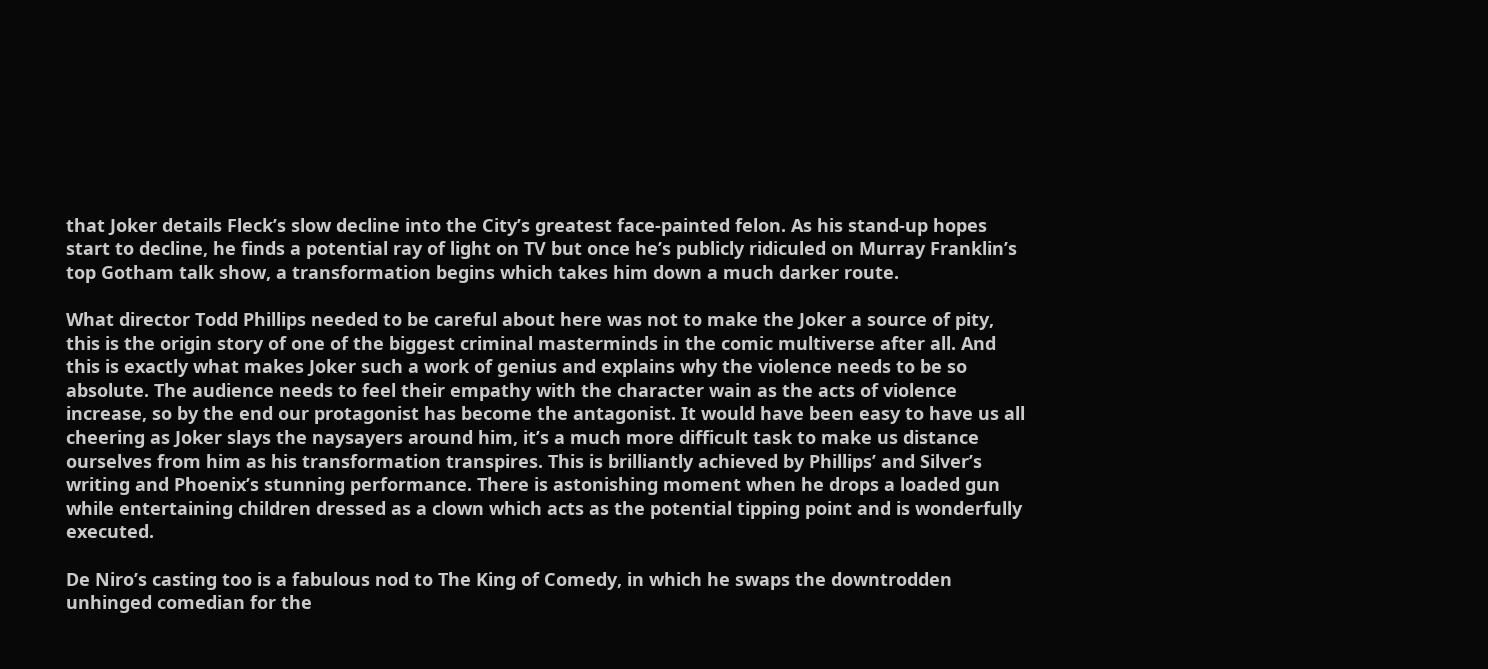that Joker details Fleck’s slow decline into the City’s greatest face-painted felon. As his stand-up hopes start to decline, he finds a potential ray of light on TV but once he’s publicly ridiculed on Murray Franklin’s top Gotham talk show, a transformation begins which takes him down a much darker route.

What director Todd Phillips needed to be careful about here was not to make the Joker a source of pity, this is the origin story of one of the biggest criminal masterminds in the comic multiverse after all. And this is exactly what makes Joker such a work of genius and explains why the violence needs to be so absolute. The audience needs to feel their empathy with the character wain as the acts of violence increase, so by the end our protagonist has become the antagonist. It would have been easy to have us all cheering as Joker slays the naysayers around him, it’s a much more difficult task to make us distance ourselves from him as his transformation transpires. This is brilliantly achieved by Phillips’ and Silver’s writing and Phoenix’s stunning performance. There is astonishing moment when he drops a loaded gun while entertaining children dressed as a clown which acts as the potential tipping point and is wonderfully executed.

De Niro’s casting too is a fabulous nod to The King of Comedy, in which he swaps the downtrodden unhinged comedian for the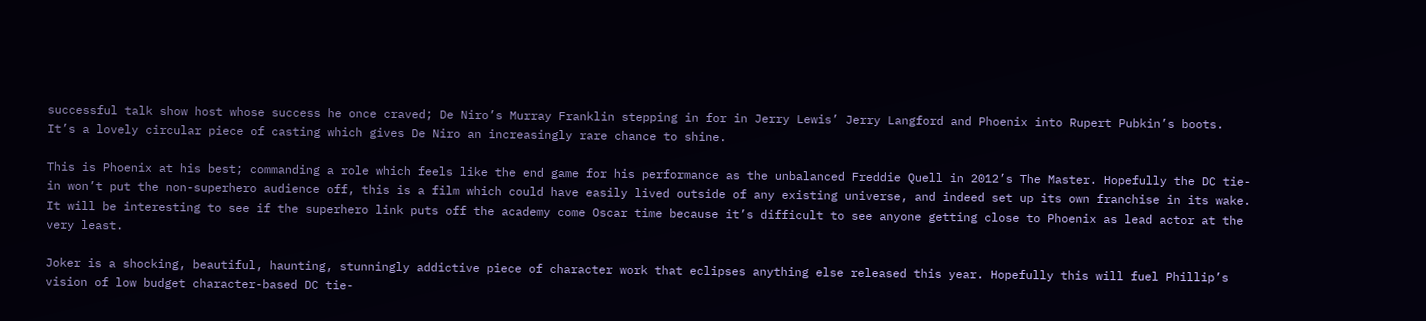successful talk show host whose success he once craved; De Niro’s Murray Franklin stepping in for in Jerry Lewis’ Jerry Langford and Phoenix into Rupert Pubkin’s boots. It’s a lovely circular piece of casting which gives De Niro an increasingly rare chance to shine.

This is Phoenix at his best; commanding a role which feels like the end game for his performance as the unbalanced Freddie Quell in 2012’s The Master. Hopefully the DC tie-in won’t put the non-superhero audience off, this is a film which could have easily lived outside of any existing universe, and indeed set up its own franchise in its wake. It will be interesting to see if the superhero link puts off the academy come Oscar time because it’s difficult to see anyone getting close to Phoenix as lead actor at the very least.

Joker is a shocking, beautiful, haunting, stunningly addictive piece of character work that eclipses anything else released this year. Hopefully this will fuel Phillip’s vision of low budget character-based DC tie-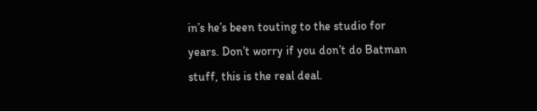in’s he’s been touting to the studio for years. Don’t worry if you don’t do Batman stuff, this is the real deal.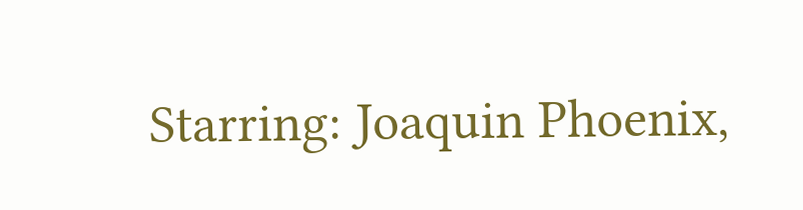Starring: Joaquin Phoenix,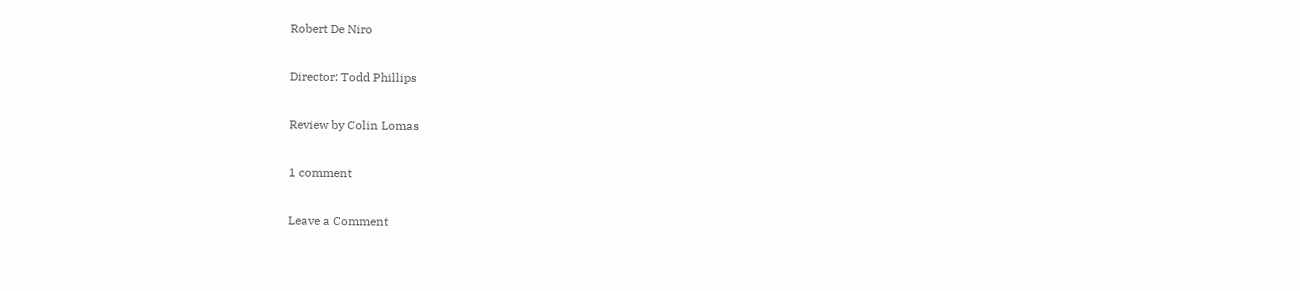Robert De Niro

Director: Todd Phillips

Review by Colin Lomas

1 comment

Leave a Comment